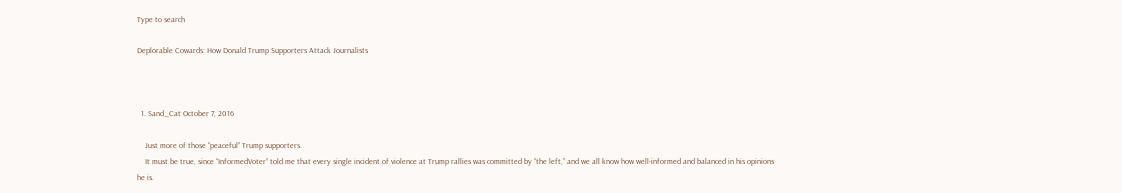Type to search

Deplorable Cowards: How Donald Trump Supporters Attack Journalists



  1. Sand_Cat October 7, 2016

    Just more of those “peaceful” Trump supporters.
    It must be true, since “InformedVoter” told me that every single incident of violence at Trump rallies was committed by “the left,” and we all know how well-informed and balanced in his opinions he is.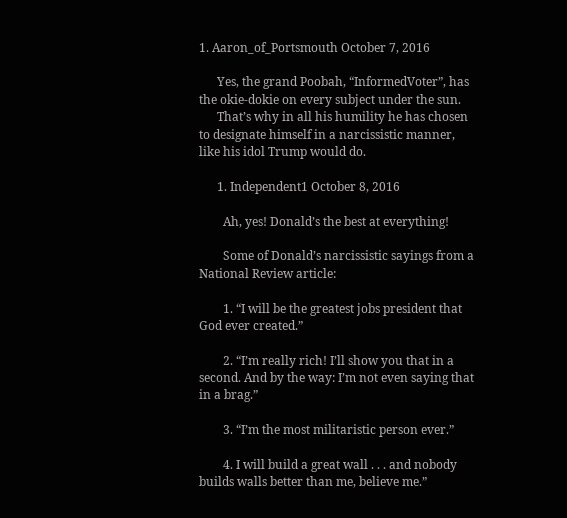1. Aaron_of_Portsmouth October 7, 2016

      Yes, the grand Poobah, “InformedVoter”, has the okie-dokie on every subject under the sun.
      That’s why in all his humility he has chosen to designate himself in a narcissistic manner, like his idol Trump would do.

      1. Independent1 October 8, 2016

        Ah, yes! Donald’s the best at everything!

        Some of Donald’s narcissistic sayings from a National Review article:

        1. “I will be the greatest jobs president that God ever created.”

        2. “I’m really rich! I’ll show you that in a second. And by the way: I’m not even saying that in a brag.”

        3. “I’m the most militaristic person ever.”

        4. I will build a great wall . . . and nobody builds walls better than me, believe me.”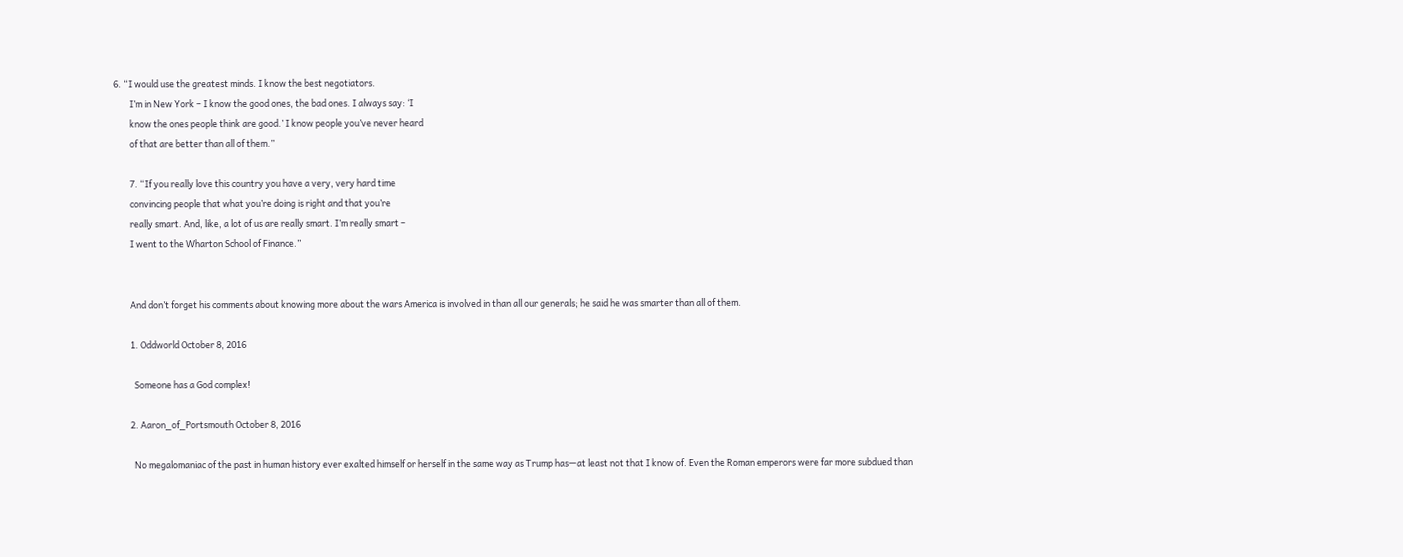6. “I would use the greatest minds. I know the best negotiators.
        I’m in New York – I know the good ones, the bad ones. I always say: ‘I
        know the ones people think are good.’ I know people you’ve never heard
        of that are better than all of them.”

        7. “If you really love this country you have a very, very hard time
        convincing people that what you’re doing is right and that you’re
        really smart. And, like, a lot of us are really smart. I’m really smart –
        I went to the Wharton School of Finance.”


        And don’t forget his comments about knowing more about the wars America is involved in than all our generals; he said he was smarter than all of them.

        1. Oddworld October 8, 2016

          Someone has a God complex!

        2. Aaron_of_Portsmouth October 8, 2016

          No megalomaniac of the past in human history ever exalted himself or herself in the same way as Trump has—at least not that I know of. Even the Roman emperors were far more subdued than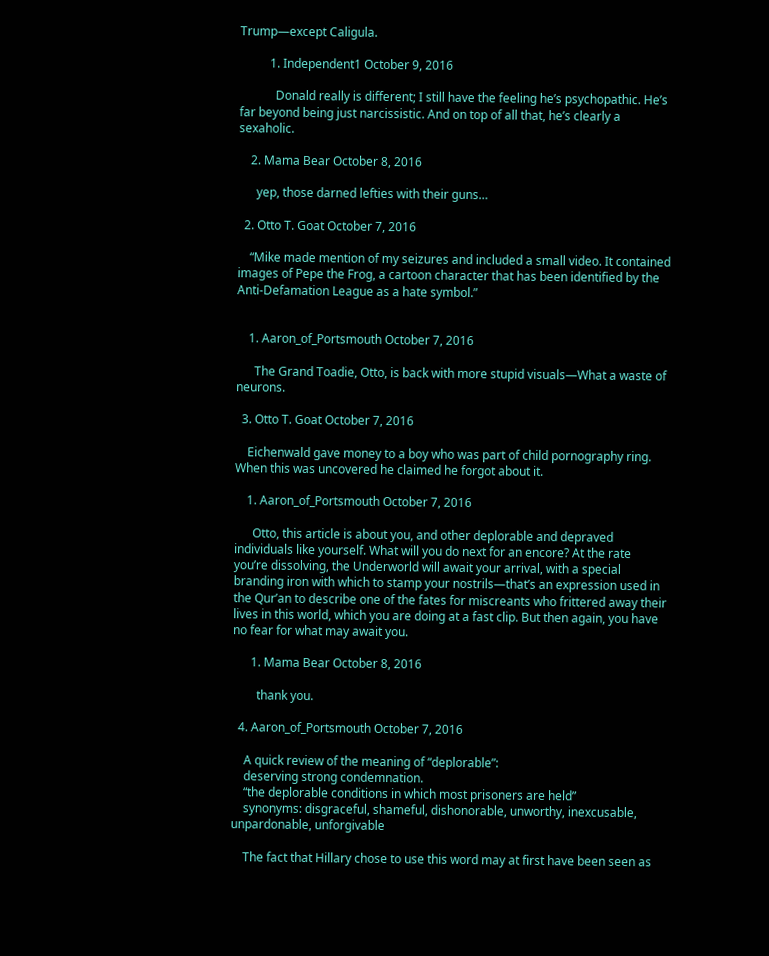Trump—except Caligula.

          1. Independent1 October 9, 2016

            Donald really is different; I still have the feeling he’s psychopathic. He’s far beyond being just narcissistic. And on top of all that, he’s clearly a sexaholic.

    2. Mama Bear October 8, 2016

      yep, those darned lefties with their guns…

  2. Otto T. Goat October 7, 2016

    “Mike made mention of my seizures and included a small video. It contained images of Pepe the Frog, a cartoon character that has been identified by the Anti-Defamation League as a hate symbol.”


    1. Aaron_of_Portsmouth October 7, 2016

      The Grand Toadie, Otto, is back with more stupid visuals—What a waste of neurons.

  3. Otto T. Goat October 7, 2016

    Eichenwald gave money to a boy who was part of child pornography ring. When this was uncovered he claimed he forgot about it.

    1. Aaron_of_Portsmouth October 7, 2016

      Otto, this article is about you, and other deplorable and depraved individuals like yourself. What will you do next for an encore? At the rate you’re dissolving, the Underworld will await your arrival, with a special branding iron with which to stamp your nostrils—that’s an expression used in the Qur’an to describe one of the fates for miscreants who frittered away their lives in this world, which you are doing at a fast clip. But then again, you have no fear for what may await you.

      1. Mama Bear October 8, 2016

        thank you.

  4. Aaron_of_Portsmouth October 7, 2016

    A quick review of the meaning of “deplorable”:
    deserving strong condemnation.
    “the deplorable conditions in which most prisoners are held”
    synonyms: disgraceful, shameful, dishonorable, unworthy, inexcusable, unpardonable, unforgivable

    The fact that Hillary chose to use this word may at first have been seen as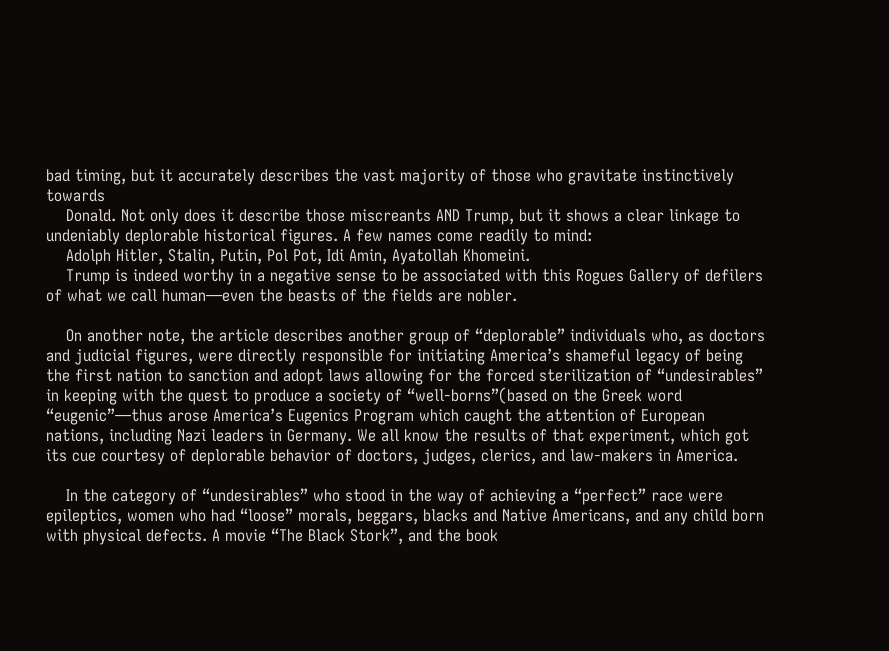bad timing, but it accurately describes the vast majority of those who gravitate instinctively towards
    Donald. Not only does it describe those miscreants AND Trump, but it shows a clear linkage to undeniably deplorable historical figures. A few names come readily to mind:
    Adolph Hitler, Stalin, Putin, Pol Pot, Idi Amin, Ayatollah Khomeini.
    Trump is indeed worthy in a negative sense to be associated with this Rogues Gallery of defilers of what we call human—even the beasts of the fields are nobler.

    On another note, the article describes another group of “deplorable” individuals who, as doctors and judicial figures, were directly responsible for initiating America’s shameful legacy of being the first nation to sanction and adopt laws allowing for the forced sterilization of “undesirables” in keeping with the quest to produce a society of “well-borns”(based on the Greek word “eugenic”—thus arose America’s Eugenics Program which caught the attention of European nations, including Nazi leaders in Germany. We all know the results of that experiment, which got its cue courtesy of deplorable behavior of doctors, judges, clerics, and law-makers in America.

    In the category of “undesirables” who stood in the way of achieving a “perfect” race were epileptics, women who had “loose” morals, beggars, blacks and Native Americans, and any child born with physical defects. A movie “The Black Stork”, and the book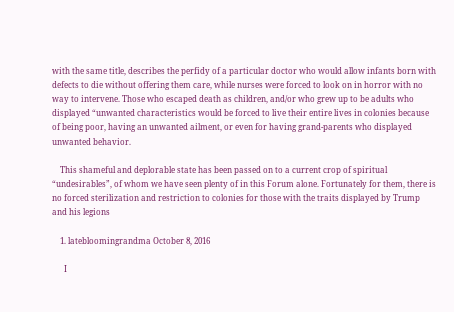with the same title, describes the perfidy of a particular doctor who would allow infants born with defects to die without offering them care, while nurses were forced to look on in horror with no way to intervene. Those who escaped death as children, and/or who grew up to be adults who displayed “unwanted characteristics would be forced to live their entire lives in colonies because of being poor, having an unwanted ailment, or even for having grand-parents who displayed unwanted behavior.

    This shameful and deplorable state has been passed on to a current crop of spiritual “undesirables”, of whom we have seen plenty of in this Forum alone. Fortunately for them, there is no forced sterilization and restriction to colonies for those with the traits displayed by Trump and his legions

    1. latebloomingrandma October 8, 2016

      I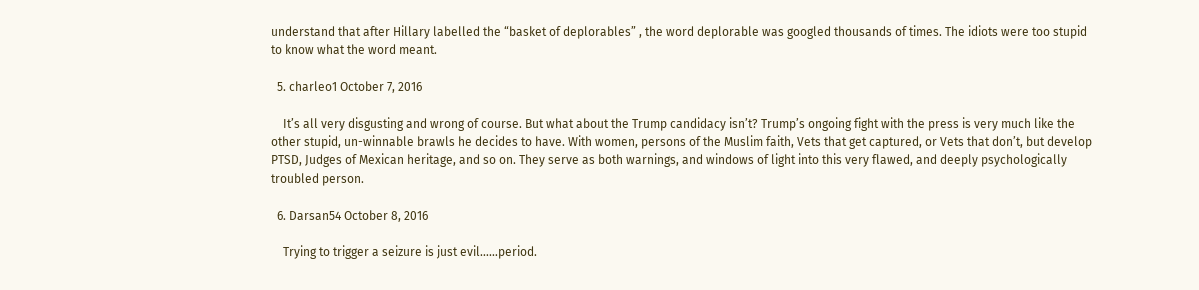understand that after Hillary labelled the “basket of deplorables” , the word deplorable was googled thousands of times. The idiots were too stupid to know what the word meant.

  5. charleo1 October 7, 2016

    It’s all very disgusting and wrong of course. But what about the Trump candidacy isn’t? Trump’s ongoing fight with the press is very much like the other stupid, un-winnable brawls he decides to have. With women, persons of the Muslim faith, Vets that get captured, or Vets that don’t, but develop PTSD, Judges of Mexican heritage, and so on. They serve as both warnings, and windows of light into this very flawed, and deeply psychologically troubled person.

  6. Darsan54 October 8, 2016

    Trying to trigger a seizure is just evil……period.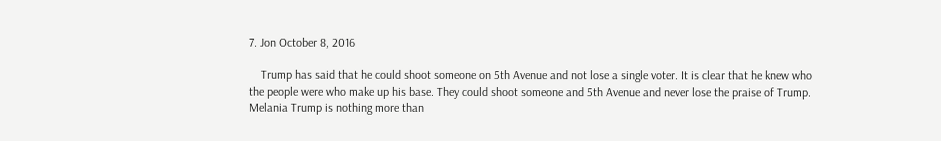7. Jon October 8, 2016

    Trump has said that he could shoot someone on 5th Avenue and not lose a single voter. It is clear that he knew who the people were who make up his base. They could shoot someone and 5th Avenue and never lose the praise of Trump. Melania Trump is nothing more than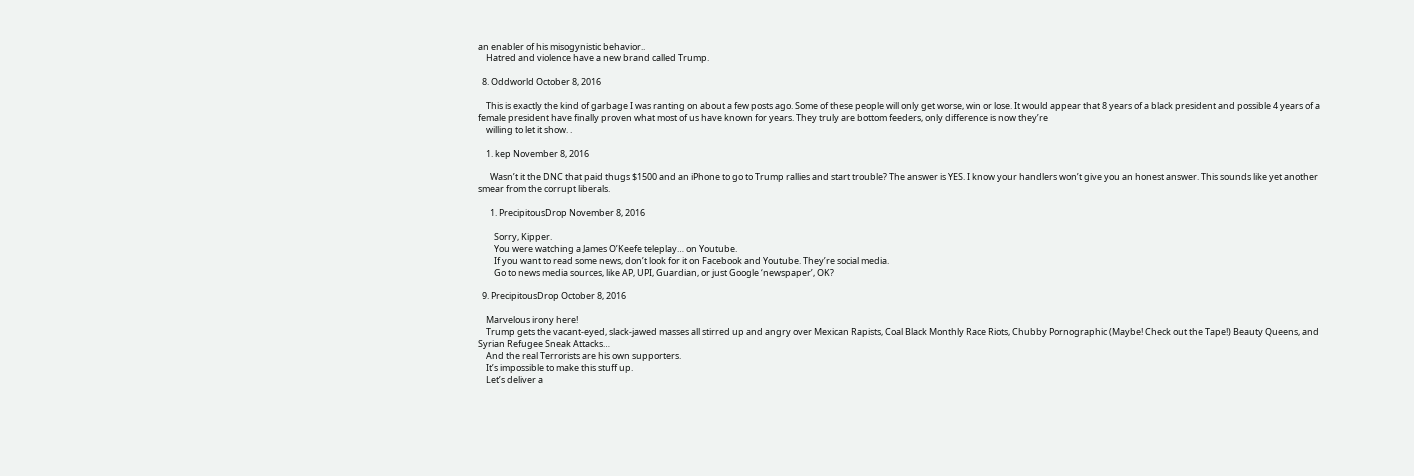an enabler of his misogynistic behavior..
    Hatred and violence have a new brand called Trump.

  8. Oddworld October 8, 2016

    This is exactly the kind of garbage I was ranting on about a few posts ago. Some of these people will only get worse, win or lose. It would appear that 8 years of a black president and possible 4 years of a female president have finally proven what most of us have known for years. They truly are bottom feeders, only difference is now they’re
    willing to let it show. .

    1. kep November 8, 2016

      Wasn’t it the DNC that paid thugs $1500 and an iPhone to go to Trump rallies and start trouble? The answer is YES. I know your handlers won’t give you an honest answer. This sounds like yet another smear from the corrupt liberals.

      1. PrecipitousDrop November 8, 2016

        Sorry, Kipper.
        You were watching a James O’Keefe teleplay… on Youtube.
        If you want to read some news, don’t look for it on Facebook and Youtube. They’re social media.
        Go to news media sources, like AP, UPI, Guardian, or just Google ‘newspaper’, OK?

  9. PrecipitousDrop October 8, 2016

    Marvelous irony here!
    Trump gets the vacant-eyed, slack-jawed masses all stirred up and angry over Mexican Rapists, Coal Black Monthly Race Riots, Chubby Pornographic (Maybe! Check out the Tape!) Beauty Queens, and Syrian Refugee Sneak Attacks…
    And the real Terrorists are his own supporters.
    It’s impossible to make this stuff up.
    Let’s deliver a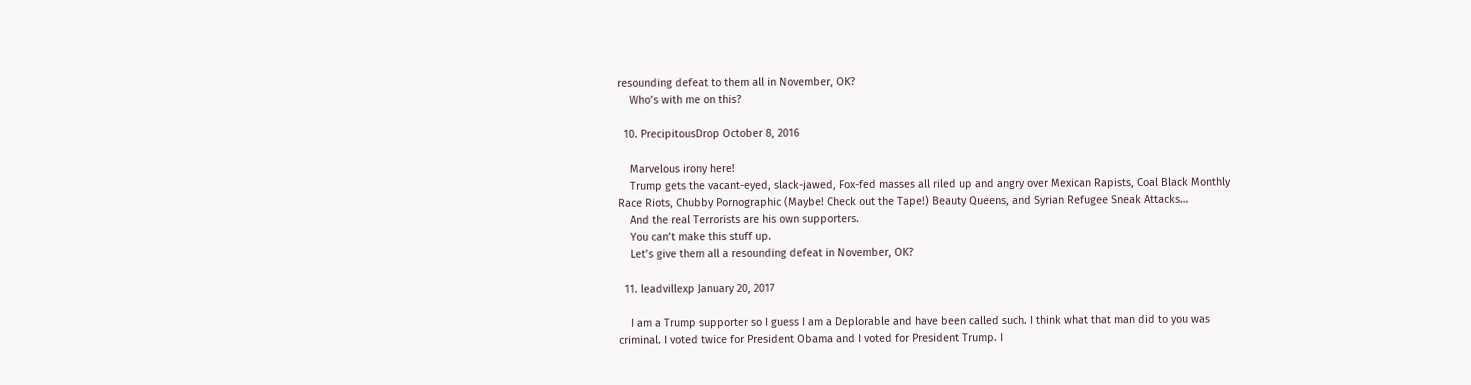resounding defeat to them all in November, OK?
    Who’s with me on this?

  10. PrecipitousDrop October 8, 2016

    Marvelous irony here!
    Trump gets the vacant-eyed, slack-jawed, Fox-fed masses all riled up and angry over Mexican Rapists, Coal Black Monthly Race Riots, Chubby Pornographic (Maybe! Check out the Tape!) Beauty Queens, and Syrian Refugee Sneak Attacks…
    And the real Terrorists are his own supporters.
    You can’t make this stuff up.
    Let’s give them all a resounding defeat in November, OK?

  11. leadvillexp January 20, 2017

    I am a Trump supporter so I guess I am a Deplorable and have been called such. I think what that man did to you was criminal. I voted twice for President Obama and I voted for President Trump. I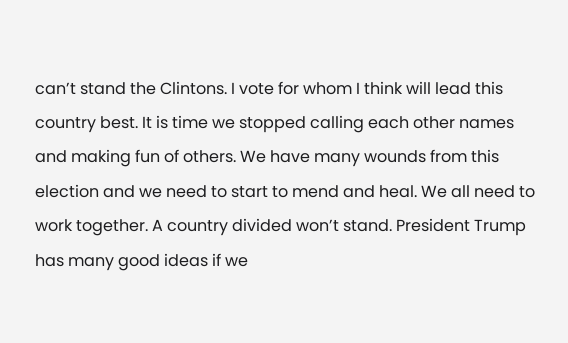can’t stand the Clintons. I vote for whom I think will lead this country best. It is time we stopped calling each other names and making fun of others. We have many wounds from this election and we need to start to mend and heal. We all need to work together. A country divided won’t stand. President Trump has many good ideas if we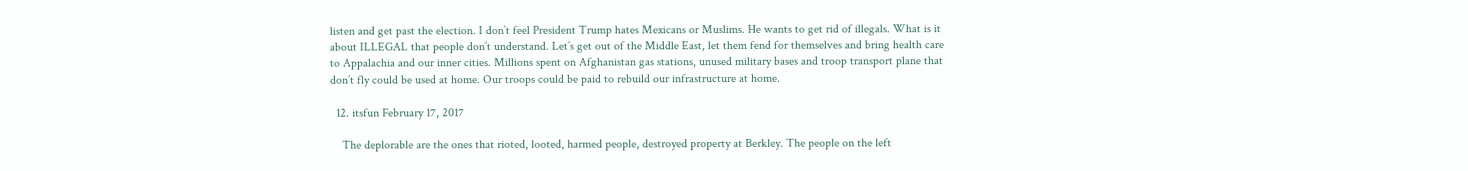listen and get past the election. I don’t feel President Trump hates Mexicans or Muslims. He wants to get rid of illegals. What is it about ILLEGAL that people don’t understand. Let’s get out of the Middle East, let them fend for themselves and bring health care to Appalachia and our inner cities. Millions spent on Afghanistan gas stations, unused military bases and troop transport plane that don’t fly could be used at home. Our troops could be paid to rebuild our infrastructure at home.

  12. itsfun February 17, 2017

    The deplorable are the ones that rioted, looted, harmed people, destroyed property at Berkley. The people on the left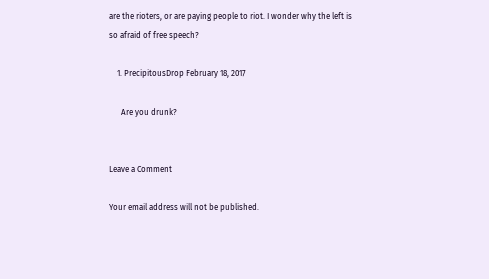are the rioters, or are paying people to riot. I wonder why the left is so afraid of free speech?

    1. PrecipitousDrop February 18, 2017

      Are you drunk?


Leave a Comment

Your email address will not be published.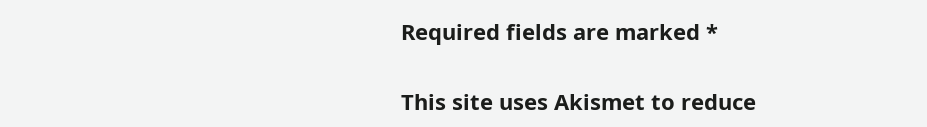Required fields are marked *

This site uses Akismet to reduce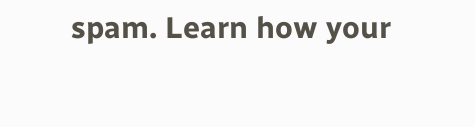spam. Learn how your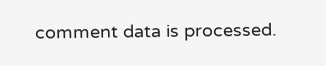comment data is processed.